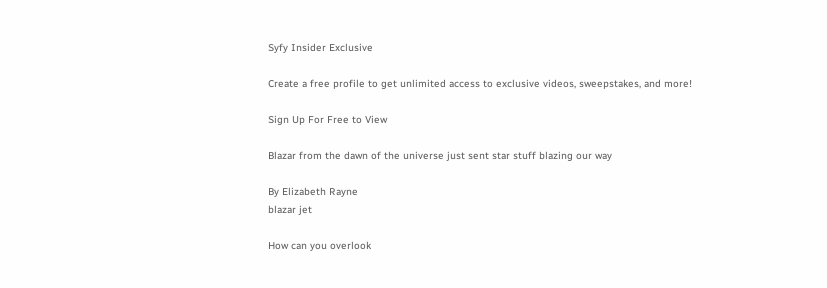Syfy Insider Exclusive

Create a free profile to get unlimited access to exclusive videos, sweepstakes, and more!

Sign Up For Free to View

Blazar from the dawn of the universe just sent star stuff blazing our way

By Elizabeth Rayne
blazar jet

How can you overlook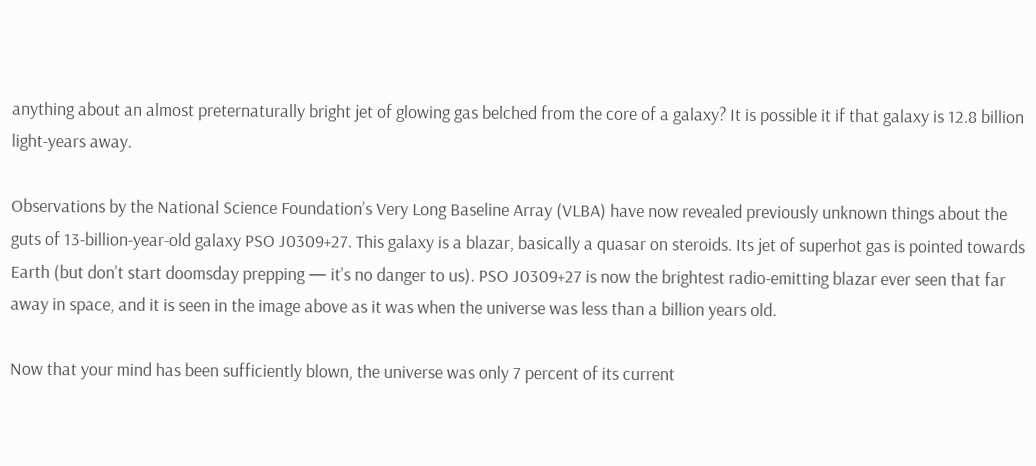anything about an almost preternaturally bright jet of glowing gas belched from the core of a galaxy? It is possible it if that galaxy is 12.8 billion light-years away.

Observations by the National Science Foundation’s Very Long Baseline Array (VLBA) have now revealed previously unknown things about the guts of 13-billion-year-old galaxy PSO J0309+27. This galaxy is a blazar, basically a quasar on steroids. Its jet of superhot gas is pointed towards Earth (but don’t start doomsday prepping — it’s no danger to us). PSO J0309+27 is now the brightest radio-emitting blazar ever seen that far away in space, and it is seen in the image above as it was when the universe was less than a billion years old.

Now that your mind has been sufficiently blown, the universe was only 7 percent of its current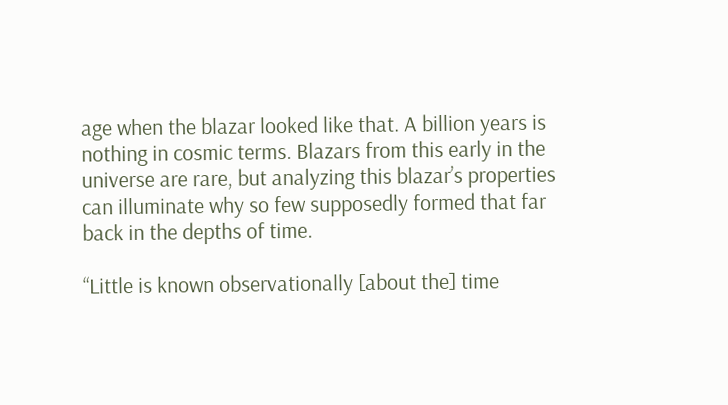age when the blazar looked like that. A billion years is nothing in cosmic terms. Blazars from this early in the universe are rare, but analyzing this blazar’s properties can illuminate why so few supposedly formed that far back in the depths of time.

“Little is known observationally [about the] time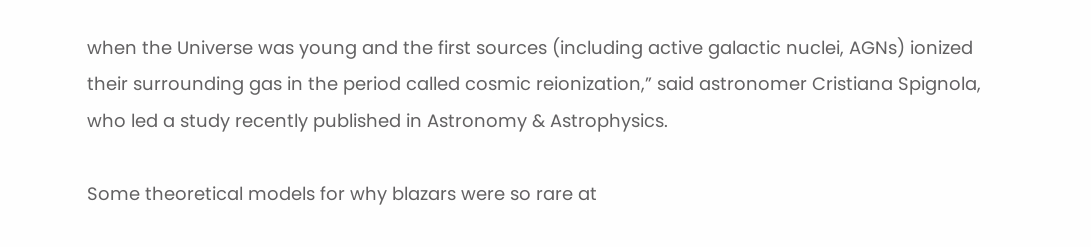when the Universe was young and the first sources (including active galactic nuclei, AGNs) ionized their surrounding gas in the period called cosmic reionization,” said astronomer Cristiana Spignola, who led a study recently published in Astronomy & Astrophysics.

Some theoretical models for why blazars were so rare at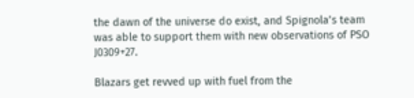the dawn of the universe do exist, and Spignola’s team was able to support them with new observations of PSO J0309+27.

Blazars get revved up with fuel from the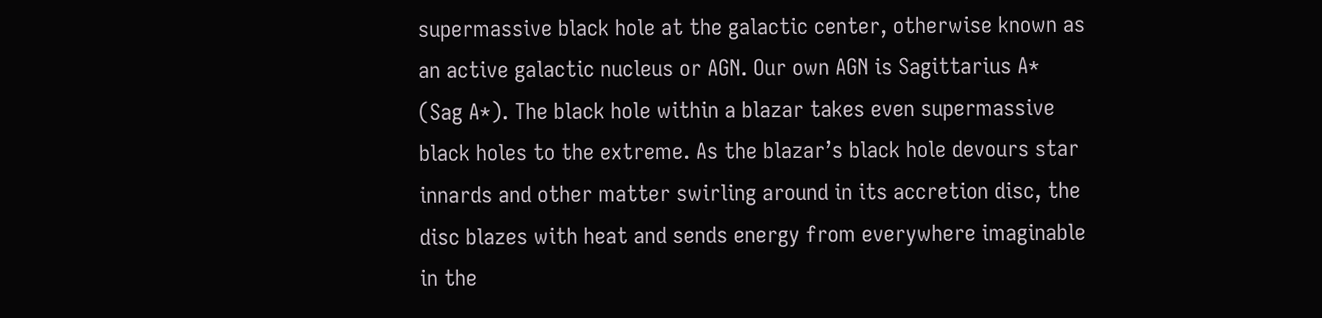supermassive black hole at the galactic center, otherwise known as an active galactic nucleus or AGN. Our own AGN is Sagittarius A* (Sag A*). The black hole within a blazar takes even supermassive black holes to the extreme. As the blazar’s black hole devours star innards and other matter swirling around in its accretion disc, the disc blazes with heat and sends energy from everywhere imaginable in the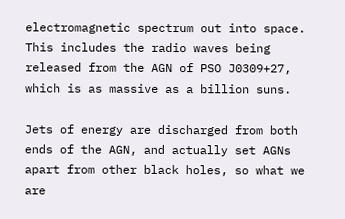electromagnetic spectrum out into space. This includes the radio waves being released from the AGN of PSO J0309+27, which is as massive as a billion suns.

Jets of energy are discharged from both ends of the AGN, and actually set AGNs apart from other black holes, so what we are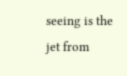seeing is the jet from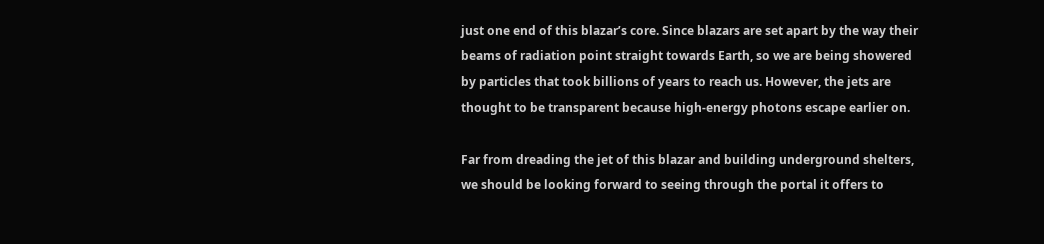just one end of this blazar’s core. Since blazars are set apart by the way their beams of radiation point straight towards Earth, so we are being showered by particles that took billions of years to reach us. However, the jets are thought to be transparent because high-energy photons escape earlier on.

Far from dreading the jet of this blazar and building underground shelters, we should be looking forward to seeing through the portal it offers to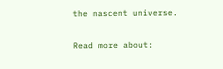the nascent universe.

Read more about: